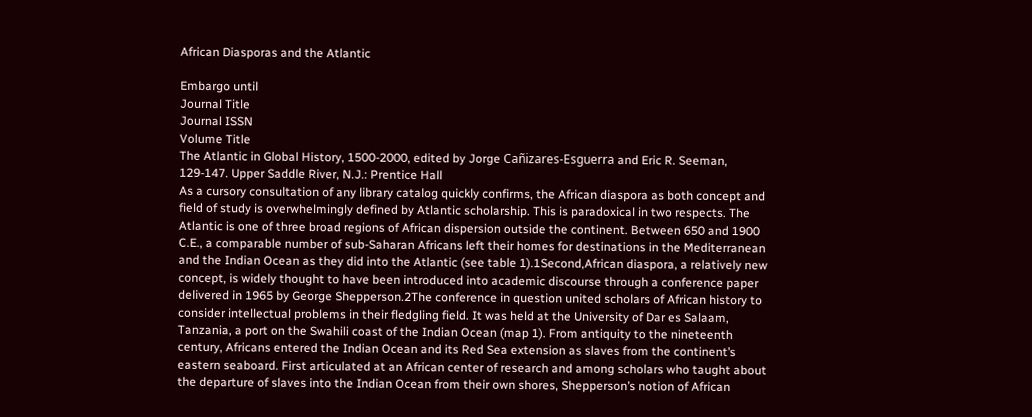African Diasporas and the Atlantic

Embargo until
Journal Title
Journal ISSN
Volume Title
The Atlantic in Global History, 1500-2000, edited by Jorge Cañizares-Esguerra and Eric R. Seeman, 129-147. Upper Saddle River, N.J.: Prentice Hall
As a cursory consultation of any library catalog quickly confirms, the African diaspora as both concept and field of study is overwhelmingly defined by Atlantic scholarship. This is paradoxical in two respects. The Atlantic is one of three broad regions of African dispersion outside the continent. Between 650 and 1900 C.E., a comparable number of sub-Saharan Africans left their homes for destinations in the Mediterranean and the Indian Ocean as they did into the Atlantic (see table 1).1Second,African diaspora, a relatively new concept, is widely thought to have been introduced into academic discourse through a conference paper delivered in 1965 by George Shepperson.2The conference in question united scholars of African history to consider intellectual problems in their fledgling field. It was held at the University of Dar es Salaam, Tanzania, a port on the Swahili coast of the Indian Ocean (map 1). From antiquity to the nineteenth century, Africans entered the Indian Ocean and its Red Sea extension as slaves from the continent’s eastern seaboard. First articulated at an African center of research and among scholars who taught about the departure of slaves into the Indian Ocean from their own shores, Shepperson’s notion of African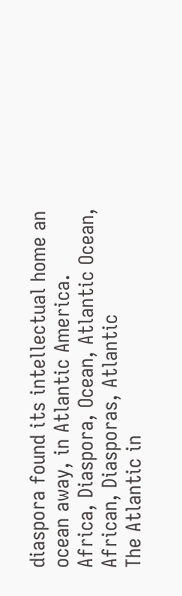diaspora found its intellectual home an ocean away, in Atlantic America.
Africa, Diaspora, Ocean, Atlantic Ocean, African, Diasporas, Atlantic
The Atlantic in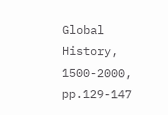Global History, 1500-2000, pp.129-147